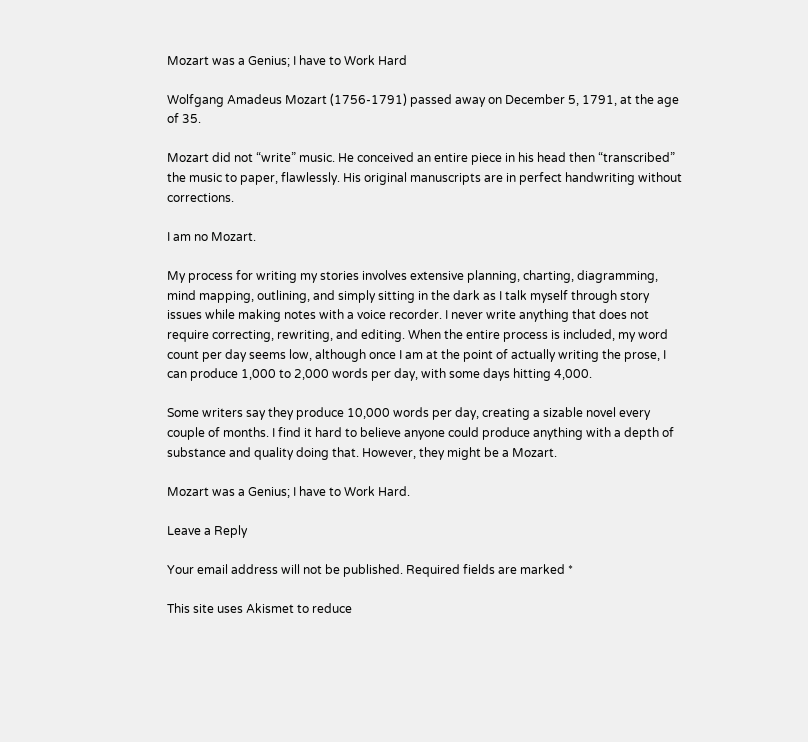Mozart was a Genius; I have to Work Hard

Wolfgang Amadeus Mozart (1756-1791) passed away on December 5, 1791, at the age of 35.

Mozart did not “write” music. He conceived an entire piece in his head then “transcribed” the music to paper, flawlessly. His original manuscripts are in perfect handwriting without corrections.

I am no Mozart.

My process for writing my stories involves extensive planning, charting, diagramming, mind mapping, outlining, and simply sitting in the dark as I talk myself through story issues while making notes with a voice recorder. I never write anything that does not require correcting, rewriting, and editing. When the entire process is included, my word count per day seems low, although once I am at the point of actually writing the prose, I can produce 1,000 to 2,000 words per day, with some days hitting 4,000.

Some writers say they produce 10,000 words per day, creating a sizable novel every couple of months. I find it hard to believe anyone could produce anything with a depth of substance and quality doing that. However, they might be a Mozart.

Mozart was a Genius; I have to Work Hard.

Leave a Reply

Your email address will not be published. Required fields are marked *

This site uses Akismet to reduce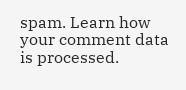spam. Learn how your comment data is processed.